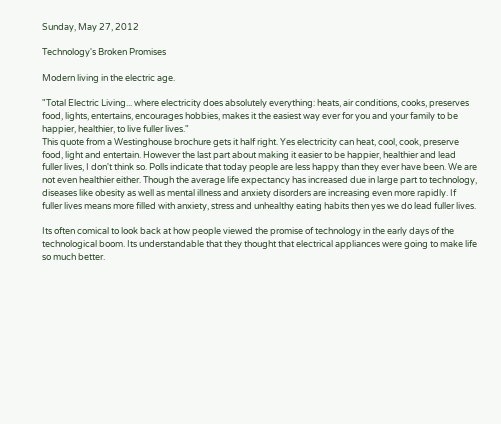Sunday, May 27, 2012

Technology's Broken Promises

Modern living in the electric age.

"Total Electric Living... where electricity does absolutely everything: heats, air conditions, cooks, preserves food, lights, entertains, encourages hobbies, makes it the easiest way ever for you and your family to be happier, healthier, to live fuller lives."
This quote from a Westinghouse brochure gets it half right. Yes electricity can heat, cool, cook, preserve food, light and entertain. However the last part about making it easier to be happier, healthier and lead fuller lives, I don't think so. Polls indicate that today people are less happy than they ever have been. We are not even healthier either. Though the average life expectancy has increased due in large part to technology, diseases like obesity as well as mental illness and anxiety disorders are increasing even more rapidly. If fuller lives means more filled with anxiety, stress and unhealthy eating habits then yes we do lead fuller lives.

Its often comical to look back at how people viewed the promise of technology in the early days of the technological boom. Its understandable that they thought that electrical appliances were going to make life so much better.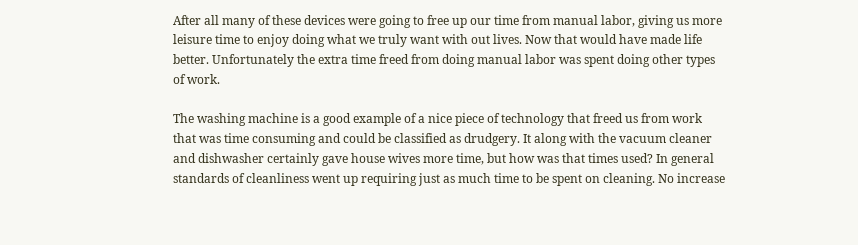After all many of these devices were going to free up our time from manual labor, giving us more leisure time to enjoy doing what we truly want with out lives. Now that would have made life better. Unfortunately the extra time freed from doing manual labor was spent doing other types of work.

The washing machine is a good example of a nice piece of technology that freed us from work that was time consuming and could be classified as drudgery. It along with the vacuum cleaner and dishwasher certainly gave house wives more time, but how was that times used? In general standards of cleanliness went up requiring just as much time to be spent on cleaning. No increase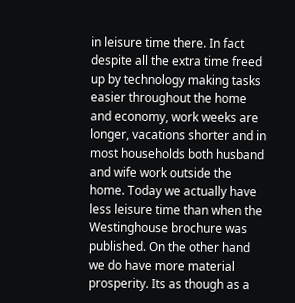in leisure time there. In fact despite all the extra time freed up by technology making tasks easier throughout the home and economy, work weeks are longer, vacations shorter and in most households both husband and wife work outside the home. Today we actually have less leisure time than when the Westinghouse brochure was published. On the other hand we do have more material prosperity. Its as though as a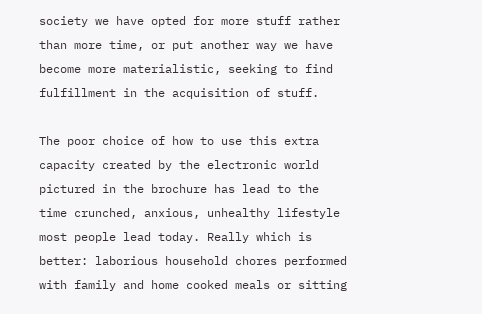society we have opted for more stuff rather than more time, or put another way we have become more materialistic, seeking to find fulfillment in the acquisition of stuff.

The poor choice of how to use this extra capacity created by the electronic world pictured in the brochure has lead to the time crunched, anxious, unhealthy lifestyle most people lead today. Really which is better: laborious household chores performed with family and home cooked meals or sitting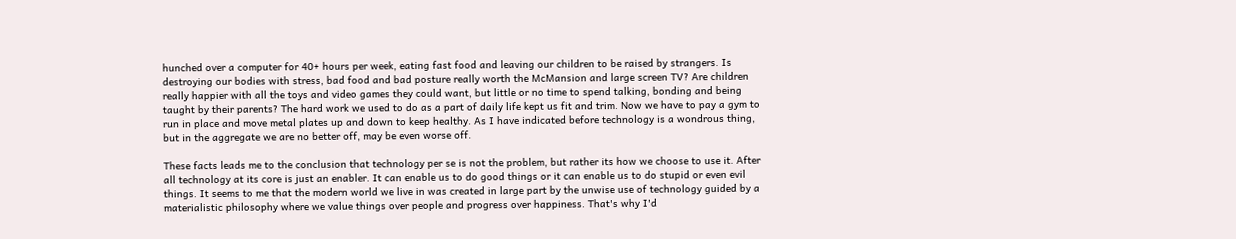hunched over a computer for 40+ hours per week, eating fast food and leaving our children to be raised by strangers. Is destroying our bodies with stress, bad food and bad posture really worth the McMansion and large screen TV? Are children really happier with all the toys and video games they could want, but little or no time to spend talking, bonding and being taught by their parents? The hard work we used to do as a part of daily life kept us fit and trim. Now we have to pay a gym to run in place and move metal plates up and down to keep healthy. As I have indicated before technology is a wondrous thing, but in the aggregate we are no better off, may be even worse off.

These facts leads me to the conclusion that technology per se is not the problem, but rather its how we choose to use it. After all technology at its core is just an enabler. It can enable us to do good things or it can enable us to do stupid or even evil things. It seems to me that the modern world we live in was created in large part by the unwise use of technology guided by a materialistic philosophy where we value things over people and progress over happiness. That's why I'd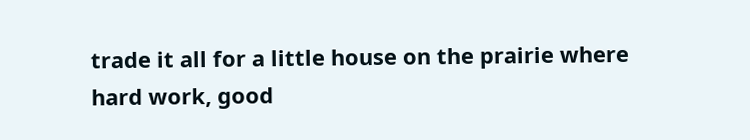trade it all for a little house on the prairie where hard work, good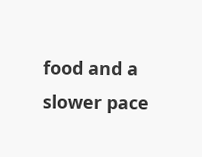food and a slower pace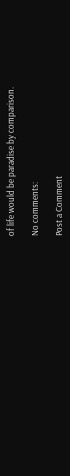of life would be paradise by comparison.

No comments:

Post a Comment